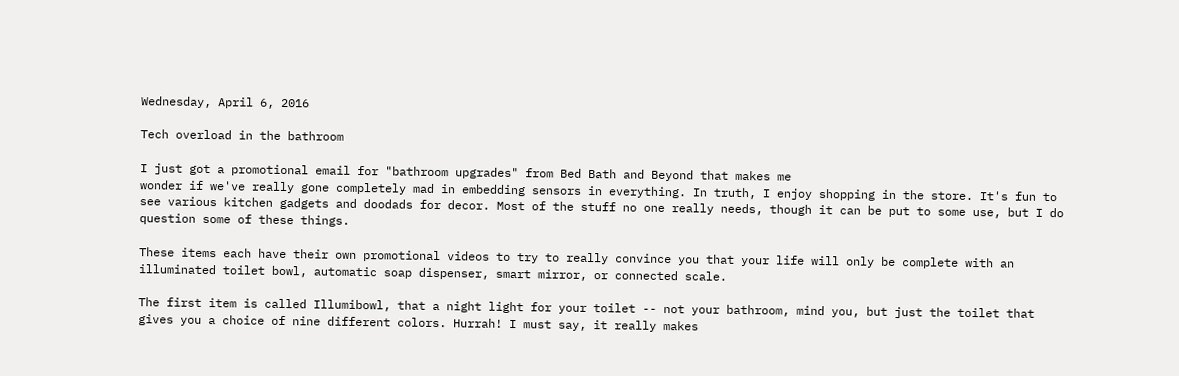Wednesday, April 6, 2016

Tech overload in the bathroom

I just got a promotional email for "bathroom upgrades" from Bed Bath and Beyond that makes me
wonder if we've really gone completely mad in embedding sensors in everything. In truth, I enjoy shopping in the store. It's fun to see various kitchen gadgets and doodads for decor. Most of the stuff no one really needs, though it can be put to some use, but I do question some of these things.

These items each have their own promotional videos to try to really convince you that your life will only be complete with an illuminated toilet bowl, automatic soap dispenser, smart mirror, or connected scale.

The first item is called Illumibowl, that a night light for your toilet -- not your bathroom, mind you, but just the toilet that gives you a choice of nine different colors. Hurrah! I must say, it really makes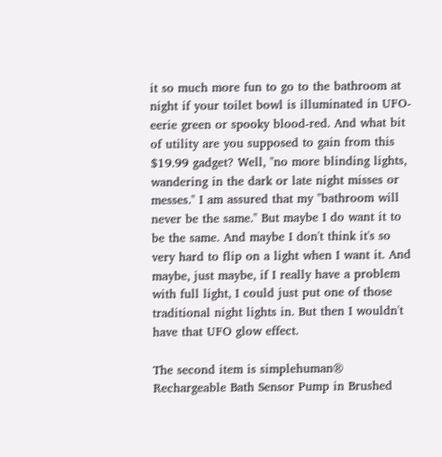it so much more fun to go to the bathroom at night if your toilet bowl is illuminated in UFO-eerie green or spooky blood-red. And what bit of utility are you supposed to gain from this $19.99 gadget? Well, "no more blinding lights, wandering in the dark or late night misses or messes." I am assured that my "bathroom will never be the same." But maybe I do want it to be the same. And maybe I don't think it's so very hard to flip on a light when I want it. And maybe, just maybe, if I really have a problem with full light, I could just put one of those traditional night lights in. But then I wouldn't have that UFO glow effect.

The second item is simplehuman® Rechargeable Bath Sensor Pump in Brushed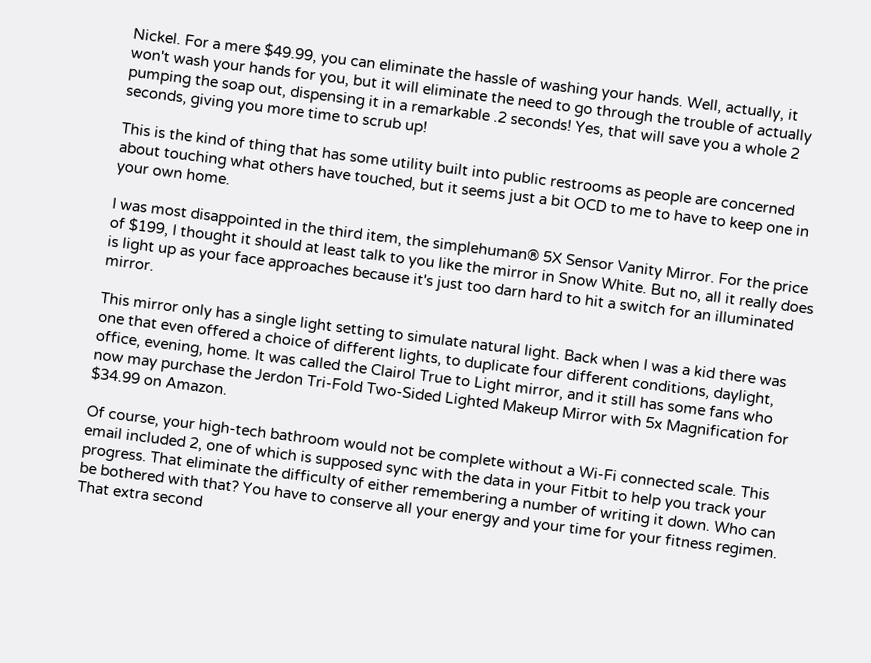Nickel. For a mere $49.99, you can eliminate the hassle of washing your hands. Well, actually, it won't wash your hands for you, but it will eliminate the need to go through the trouble of actually pumping the soap out, dispensing it in a remarkable .2 seconds! Yes, that will save you a whole 2 seconds, giving you more time to scrub up!

This is the kind of thing that has some utility built into public restrooms as people are concerned about touching what others have touched, but it seems just a bit OCD to me to have to keep one in your own home.

I was most disappointed in the third item, the simplehuman® 5X Sensor Vanity Mirror. For the price of $199, I thought it should at least talk to you like the mirror in Snow White. But no, all it really does is light up as your face approaches because it's just too darn hard to hit a switch for an illuminated mirror.

This mirror only has a single light setting to simulate natural light. Back when I was a kid there was one that even offered a choice of different lights, to duplicate four different conditions, daylight, office, evening, home. It was called the Clairol True to Light mirror, and it still has some fans who now may purchase the Jerdon Tri-Fold Two-Sided Lighted Makeup Mirror with 5x Magnification for $34.99 on Amazon.

Of course, your high-tech bathroom would not be complete without a Wi-Fi connected scale. This email included 2, one of which is supposed sync with the data in your Fitbit to help you track your progress. That eliminate the difficulty of either remembering a number of writing it down. Who can be bothered with that? You have to conserve all your energy and your time for your fitness regimen. That extra second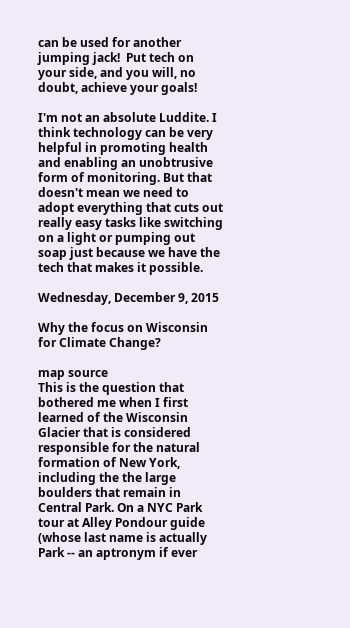can be used for another jumping jack!  Put tech on your side, and you will, no doubt, achieve your goals!

I'm not an absolute Luddite. I think technology can be very helpful in promoting health and enabling an unobtrusive form of monitoring. But that doesn't mean we need to adopt everything that cuts out really easy tasks like switching on a light or pumping out soap just because we have the tech that makes it possible.

Wednesday, December 9, 2015

Why the focus on Wisconsin for Climate Change?

map source
This is the question that bothered me when I first learned of the Wisconsin Glacier that is considered responsible for the natural formation of New York, including the the large boulders that remain in Central Park. On a NYC Park tour at Alley Pondour guide (whose last name is actually Park -- an aptronym if ever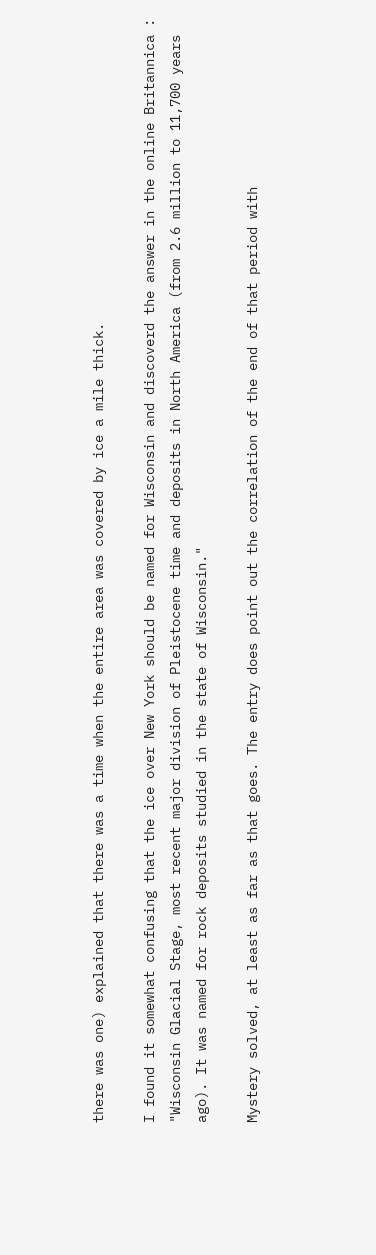there was one) explained that there was a time when the entire area was covered by ice a mile thick.

I found it somewhat confusing that the ice over New York should be named for Wisconsin and discoverd the answer in the online Britannica : "Wisconsin Glacial Stage, most recent major division of Pleistocene time and deposits in North America (from 2.6 million to 11,700 years ago). It was named for rock deposits studied in the state of Wisconsin."

Mystery solved, at least as far as that goes. The entry does point out the correlation of the end of that period with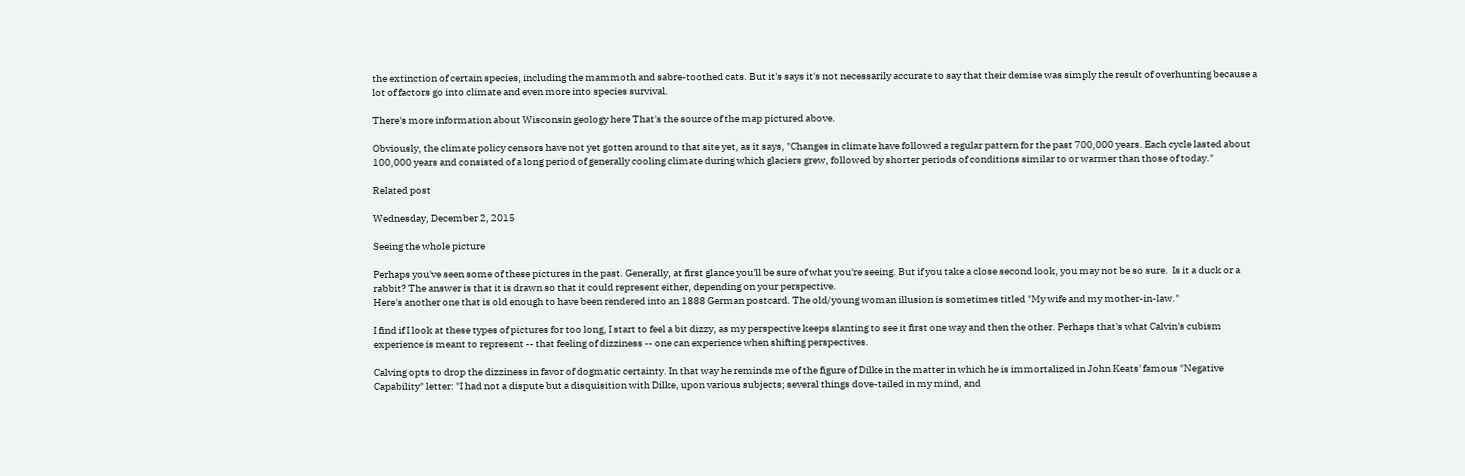the extinction of certain species, including the mammoth and sabre-toothed cats. But it's says it's not necessarily accurate to say that their demise was simply the result of overhunting because a lot of factors go into climate and even more into species survival.

There's more information about Wisconsin geology here That's the source of the map pictured above.

Obviously, the climate policy censors have not yet gotten around to that site yet, as it says, "Changes in climate have followed a regular pattern for the past 700,000 years. Each cycle lasted about 100,000 years and consisted of a long period of generally cooling climate during which glaciers grew, followed by shorter periods of conditions similar to or warmer than those of today."

Related post

Wednesday, December 2, 2015

Seeing the whole picture

Perhaps you've seen some of these pictures in the past. Generally, at first glance you'll be sure of what you're seeing. But if you take a close second look, you may not be so sure.  Is it a duck or a rabbit? The answer is that it is drawn so that it could represent either, depending on your perspective.
Here's another one that is old enough to have been rendered into an 1888 German postcard. The old/young woman illusion is sometimes titled "My wife and my mother-in-law."

I find if I look at these types of pictures for too long, I start to feel a bit dizzy, as my perspective keeps slanting to see it first one way and then the other. Perhaps that's what Calvin's cubism experience is meant to represent -- that feeling of dizziness -- one can experience when shifting perspectives.

Calving opts to drop the dizziness in favor of dogmatic certainty. In that way he reminds me of the figure of Dilke in the matter in which he is immortalized in John Keats' famous "Negative Capability" letter: "I had not a dispute but a disquisition with Dilke, upon various subjects; several things dove-tailed in my mind, and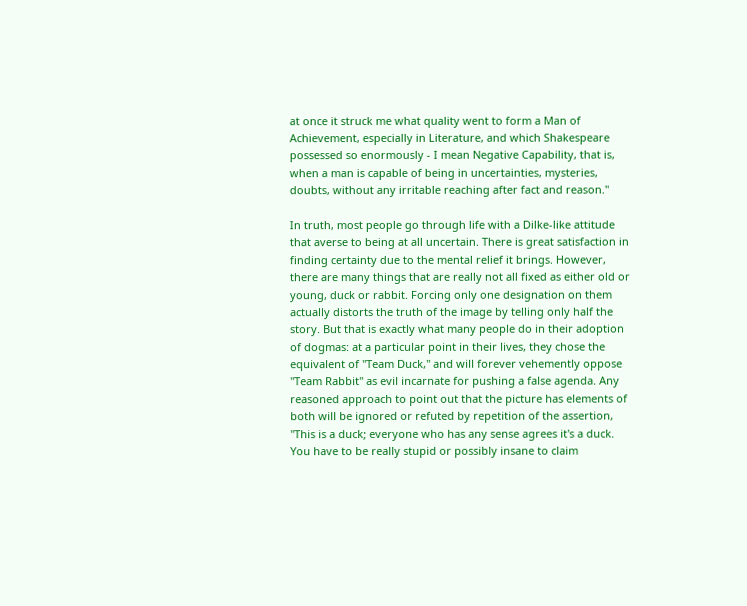at once it struck me what quality went to form a Man of Achievement, especially in Literature, and which Shakespeare possessed so enormously - I mean Negative Capability, that is, when a man is capable of being in uncertainties, mysteries, doubts, without any irritable reaching after fact and reason."

In truth, most people go through life with a Dilke-like attitude that averse to being at all uncertain. There is great satisfaction in finding certainty due to the mental relief it brings. However, there are many things that are really not all fixed as either old or young, duck or rabbit. Forcing only one designation on them actually distorts the truth of the image by telling only half the story. But that is exactly what many people do in their adoption of dogmas: at a particular point in their lives, they chose the equivalent of "Team Duck," and will forever vehemently oppose "Team Rabbit" as evil incarnate for pushing a false agenda. Any reasoned approach to point out that the picture has elements of both will be ignored or refuted by repetition of the assertion, "This is a duck; everyone who has any sense agrees it's a duck. You have to be really stupid or possibly insane to claim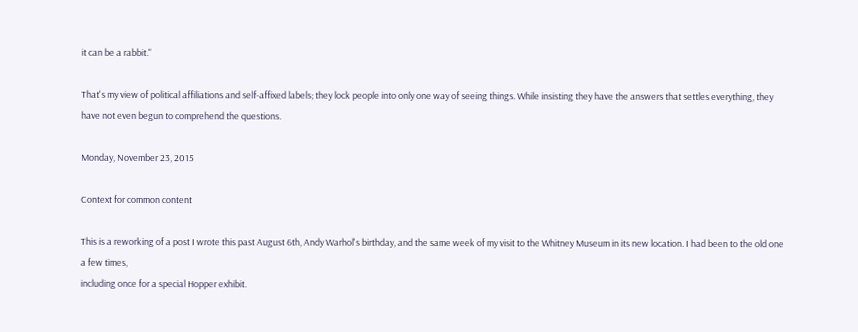it can be a rabbit."

That's my view of political affiliations and self-affixed labels; they lock people into only one way of seeing things. While insisting they have the answers that settles everything, they have not even begun to comprehend the questions.

Monday, November 23, 2015

Context for common content

This is a reworking of a post I wrote this past August 6th, Andy Warhol's birthday, and the same week of my visit to the Whitney Museum in its new location. I had been to the old one a few times,
including once for a special Hopper exhibit.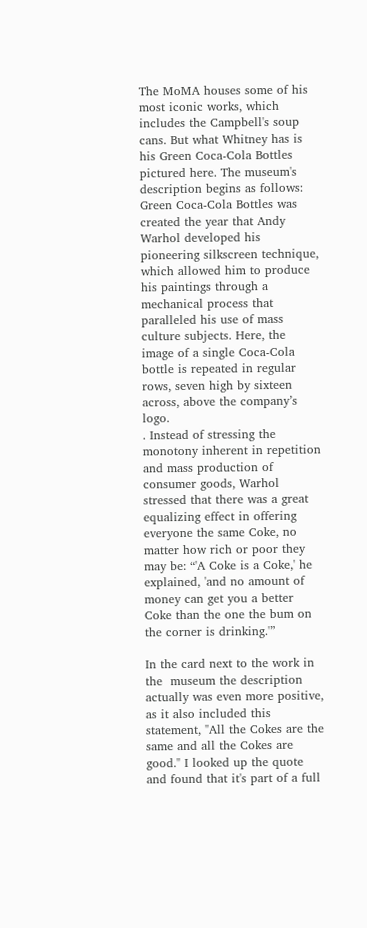The MoMA houses some of his most iconic works, which includes the Campbell's soup cans. But what Whitney has is his Green Coca-Cola Bottles pictured here. The museum's description begins as follows:
Green Coca-Cola Bottles was created the year that Andy Warhol developed his pioneering silkscreen technique, which allowed him to produce his paintings through a mechanical process that paralleled his use of mass culture subjects. Here, the image of a single Coca-Cola bottle is repeated in regular rows, seven high by sixteen across, above the company’s logo.
. Instead of stressing the monotony inherent in repetition and mass production of consumer goods, Warhol stressed that there was a great equalizing effect in offering everyone the same Coke, no matter how rich or poor they may be: “'A Coke is a Coke,' he explained, 'and no amount of money can get you a better Coke than the one the bum on the corner is drinking.'”

In the card next to the work in the  museum the description actually was even more positive, as it also included this statement, "All the Cokes are the same and all the Cokes are good." I looked up the quote and found that it's part of a full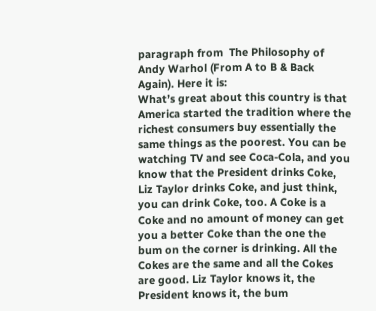paragraph from  The Philosophy of Andy Warhol (From A to B & Back Again). Here it is:
What’s great about this country is that America started the tradition where the richest consumers buy essentially the same things as the poorest. You can be watching TV and see Coca-Cola, and you know that the President drinks Coke, Liz Taylor drinks Coke, and just think, you can drink Coke, too. A Coke is a Coke and no amount of money can get you a better Coke than the one the bum on the corner is drinking. All the Cokes are the same and all the Cokes are good. Liz Taylor knows it, the President knows it, the bum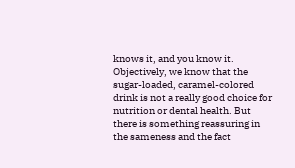knows it, and you know it.
Objectively, we know that the  sugar-loaded, caramel-colored drink is not a really good choice for nutrition or dental health. But there is something reassuring in the sameness and the fact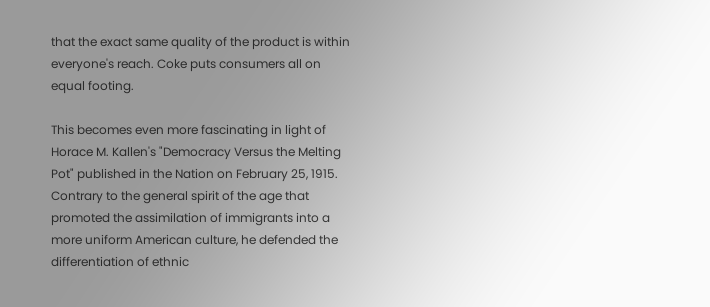that the exact same quality of the product is within everyone's reach. Coke puts consumers all on equal footing.

This becomes even more fascinating in light of  Horace M. Kallen's "Democracy Versus the Melting Pot" published in the Nation on February 25, 1915. Contrary to the general spirit of the age that promoted the assimilation of immigrants into a more uniform American culture, he defended the differentiation of ethnic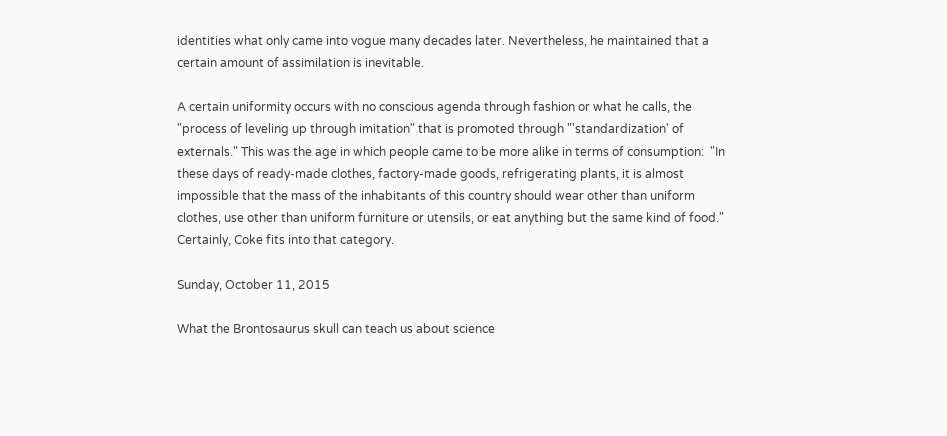identities what only came into vogue many decades later. Nevertheless, he maintained that a certain amount of assimilation is inevitable.

A certain uniformity occurs with no conscious agenda through fashion or what he calls, the "process of leveling up through imitation" that is promoted through "'standardization' of externals." This was the age in which people came to be more alike in terms of consumption:  "In these days of ready-made clothes, factory-made goods, refrigerating plants, it is almost impossible that the mass of the inhabitants of this country should wear other than uniform clothes, use other than uniform furniture or utensils, or eat anything but the same kind of food."  Certainly, Coke fits into that category.

Sunday, October 11, 2015

What the Brontosaurus skull can teach us about science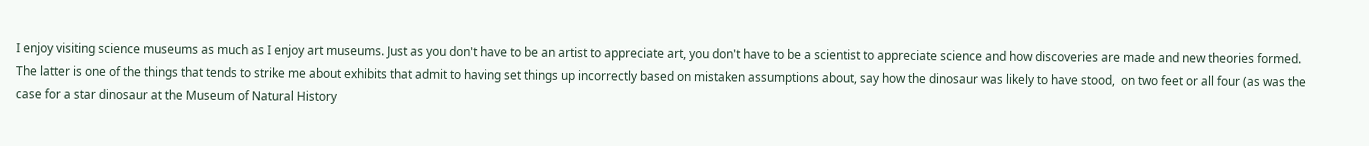I enjoy visiting science museums as much as I enjoy art museums. Just as you don't have to be an artist to appreciate art, you don't have to be a scientist to appreciate science and how discoveries are made and new theories formed. The latter is one of the things that tends to strike me about exhibits that admit to having set things up incorrectly based on mistaken assumptions about, say how the dinosaur was likely to have stood,  on two feet or all four (as was the case for a star dinosaur at the Museum of Natural History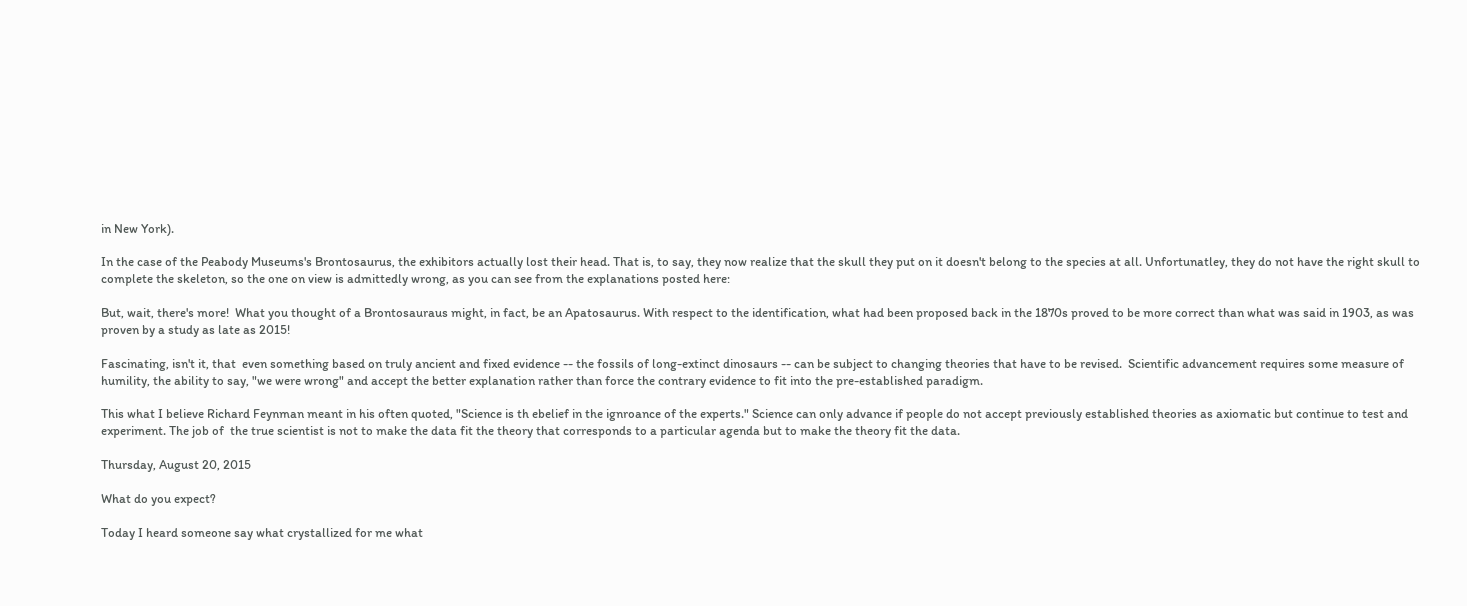in New York).

In the case of the Peabody Museums's Brontosaurus, the exhibitors actually lost their head. That is, to say, they now realize that the skull they put on it doesn't belong to the species at all. Unfortunatley, they do not have the right skull to complete the skeleton, so the one on view is admittedly wrong, as you can see from the explanations posted here:

But, wait, there's more!  What you thought of a Brontosauraus might, in fact, be an Apatosaurus. With respect to the identification, what had been proposed back in the 1870s proved to be more correct than what was said in 1903, as was proven by a study as late as 2015!

Fascinating, isn't it, that  even something based on truly ancient and fixed evidence -- the fossils of long-extinct dinosaurs -- can be subject to changing theories that have to be revised.  Scientific advancement requires some measure of humility, the ability to say, "we were wrong" and accept the better explanation rather than force the contrary evidence to fit into the pre-established paradigm.

This what I believe Richard Feynman meant in his often quoted, "Science is th ebelief in the ignroance of the experts." Science can only advance if people do not accept previously established theories as axiomatic but continue to test and experiment. The job of  the true scientist is not to make the data fit the theory that corresponds to a particular agenda but to make the theory fit the data.

Thursday, August 20, 2015

What do you expect?

Today I heard someone say what crystallized for me what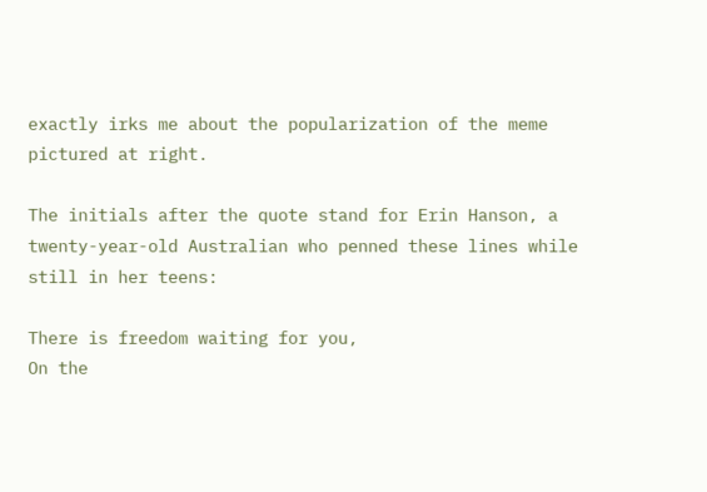exactly irks me about the popularization of the meme pictured at right.

The initials after the quote stand for Erin Hanson, a twenty-year-old Australian who penned these lines while still in her teens:

There is freedom waiting for you,
On the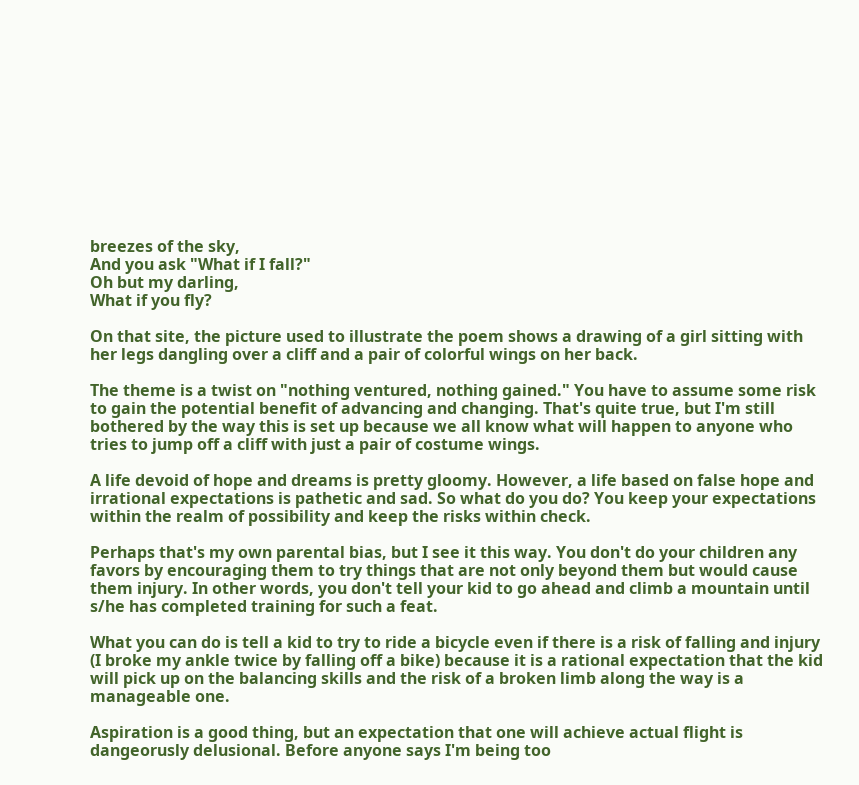breezes of the sky,
And you ask "What if I fall?"
Oh but my darling,
What if you fly?

On that site, the picture used to illustrate the poem shows a drawing of a girl sitting with her legs dangling over a cliff and a pair of colorful wings on her back.

The theme is a twist on "nothing ventured, nothing gained." You have to assume some risk to gain the potential benefit of advancing and changing. That's quite true, but I'm still bothered by the way this is set up because we all know what will happen to anyone who tries to jump off a cliff with just a pair of costume wings.

A life devoid of hope and dreams is pretty gloomy. However, a life based on false hope and irrational expectations is pathetic and sad. So what do you do? You keep your expectations within the realm of possibility and keep the risks within check.

Perhaps that's my own parental bias, but I see it this way. You don't do your children any favors by encouraging them to try things that are not only beyond them but would cause them injury. In other words, you don't tell your kid to go ahead and climb a mountain until s/he has completed training for such a feat.

What you can do is tell a kid to try to ride a bicycle even if there is a risk of falling and injury (I broke my ankle twice by falling off a bike) because it is a rational expectation that the kid will pick up on the balancing skills and the risk of a broken limb along the way is a manageable one.

Aspiration is a good thing, but an expectation that one will achieve actual flight is dangeorusly delusional. Before anyone says I'm being too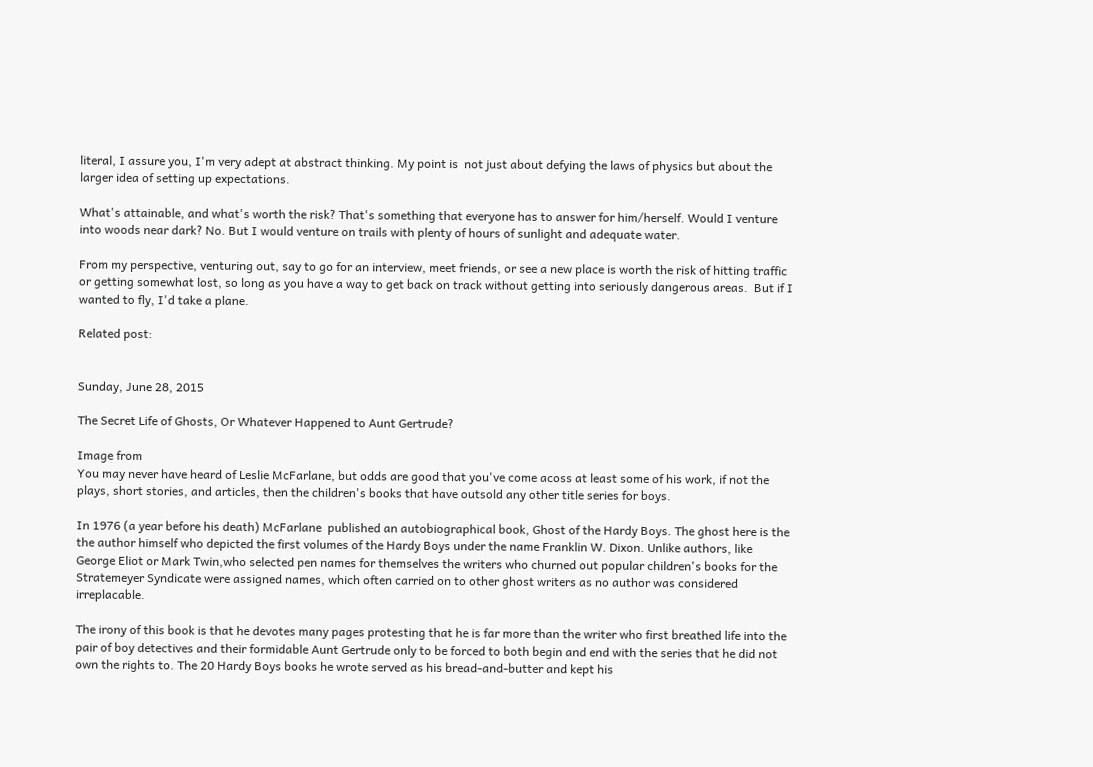literal, I assure you, I'm very adept at abstract thinking. My point is  not just about defying the laws of physics but about the larger idea of setting up expectations.

What's attainable, and what's worth the risk? That's something that everyone has to answer for him/herself. Would I venture into woods near dark? No. But I would venture on trails with plenty of hours of sunlight and adequate water.

From my perspective, venturing out, say to go for an interview, meet friends, or see a new place is worth the risk of hitting traffic or getting somewhat lost, so long as you have a way to get back on track without getting into seriously dangerous areas.  But if I wanted to fly, I'd take a plane.

Related post:


Sunday, June 28, 2015

The Secret Life of Ghosts, Or Whatever Happened to Aunt Gertrude?

Image from
You may never have heard of Leslie McFarlane, but odds are good that you've come acoss at least some of his work, if not the plays, short stories, and articles, then the children's books that have outsold any other title series for boys.

In 1976 (a year before his death) McFarlane  published an autobiographical book, Ghost of the Hardy Boys. The ghost here is the the author himself who depicted the first volumes of the Hardy Boys under the name Franklin W. Dixon. Unlike authors, like George Eliot or Mark Twin,who selected pen names for themselves the writers who churned out popular children's books for the Stratemeyer Syndicate were assigned names, which often carried on to other ghost writers as no author was considered irreplacable.

The irony of this book is that he devotes many pages protesting that he is far more than the writer who first breathed life into the pair of boy detectives and their formidable Aunt Gertrude only to be forced to both begin and end with the series that he did not own the rights to. The 20 Hardy Boys books he wrote served as his bread-and-butter and kept his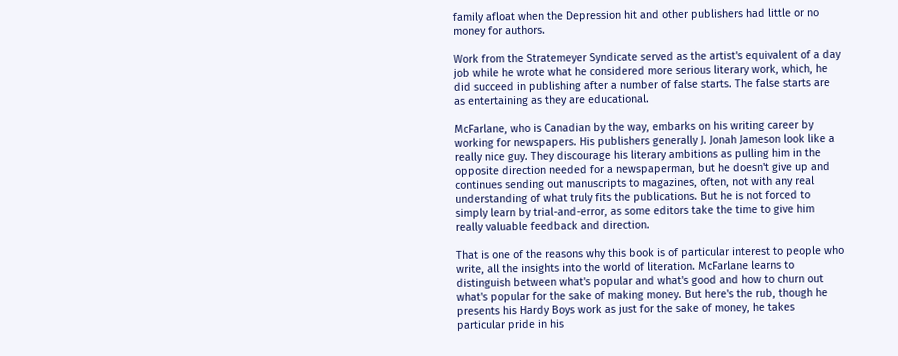family afloat when the Depression hit and other publishers had little or no money for authors.

Work from the Stratemeyer Syndicate served as the artist's equivalent of a day job while he wrote what he considered more serious literary work, which, he did succeed in publishing after a number of false starts. The false starts are as entertaining as they are educational.

McFarlane, who is Canadian by the way, embarks on his writing career by working for newspapers. His publishers generally J. Jonah Jameson look like a really nice guy. They discourage his literary ambitions as pulling him in the opposite direction needed for a newspaperman, but he doesn't give up and continues sending out manuscripts to magazines, often, not with any real understanding of what truly fits the publications. But he is not forced to simply learn by trial-and-error, as some editors take the time to give him really valuable feedback and direction.

That is one of the reasons why this book is of particular interest to people who write, all the insights into the world of literation. McFarlane learns to distinguish between what's popular and what's good and how to churn out what's popular for the sake of making money. But here's the rub, though he presents his Hardy Boys work as just for the sake of money, he takes particular pride in his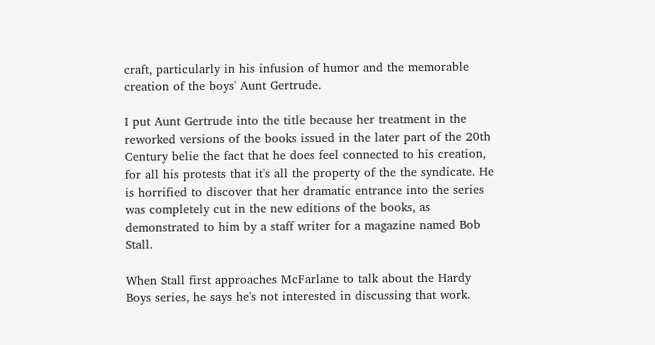craft, particularly in his infusion of humor and the memorable creation of the boys' Aunt Gertrude.

I put Aunt Gertrude into the title because her treatment in the reworked versions of the books issued in the later part of the 20th Century belie the fact that he does feel connected to his creation, for all his protests that it's all the property of the the syndicate. He is horrified to discover that her dramatic entrance into the series was completely cut in the new editions of the books, as demonstrated to him by a staff writer for a magazine named Bob Stall.

When Stall first approaches McFarlane to talk about the Hardy Boys series, he says he's not interested in discussing that work.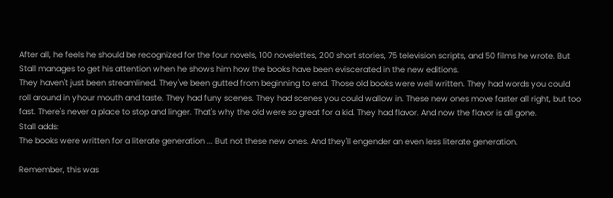After all, he feels he should be recognized for the four novels, 100 novelettes, 200 short stories, 75 television scripts, and 50 films he wrote. But Stall manages to get his attention when he shows him how the books have been eviscerated in the new editions.
They haven't just been streamlined. They've been gutted from beginning to end. Those old books were well written. They had words you could roll around in yhour mouth and taste. They had funy scenes. They had scenes you could wallow in. These new ones move faster all right, but too fast. There's never a place to stop and linger. That's why the old were so great for a kid. They had flavor. And now the flavor is all gone.
Stall adds:
The books were written for a literate generation ... But not these new ones. And they'll engender an even less literate generation.

Remember, this was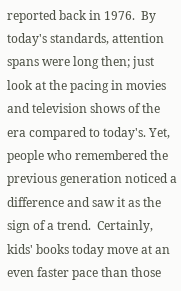reported back in 1976.  By today's standards, attention spans were long then; just look at the pacing in movies and television shows of the era compared to today's. Yet, people who remembered the previous generation noticed a difference and saw it as the sign of a trend.  Certainly, kids' books today move at an even faster pace than those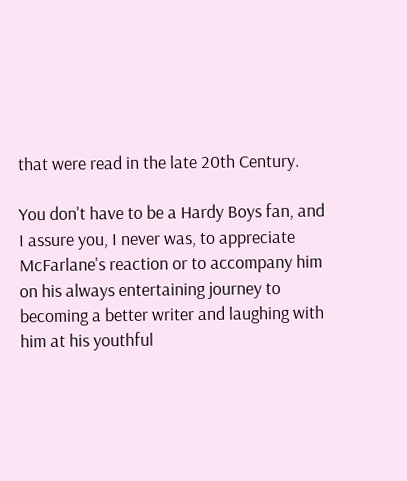that were read in the late 20th Century.

You don't have to be a Hardy Boys fan, and I assure you, I never was, to appreciate McFarlane's reaction or to accompany him on his always entertaining journey to becoming a better writer and laughing with him at his youthful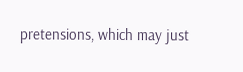pretensions, which may just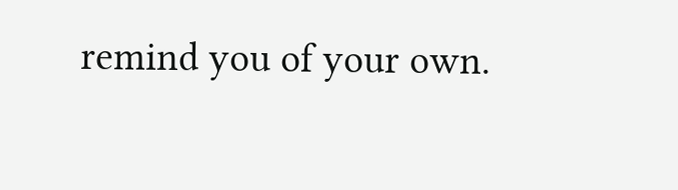remind you of your own.